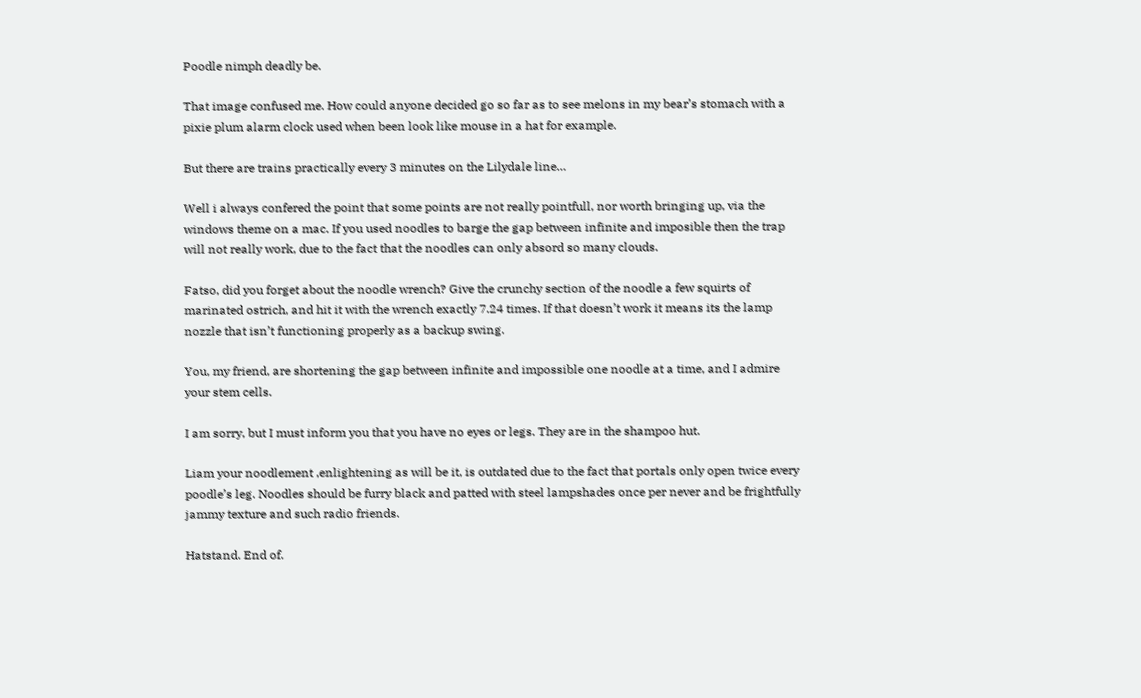Poodle nimph deadly be.

That image confused me. How could anyone decided go so far as to see melons in my bear’s stomach with a pixie plum alarm clock used when been look like mouse in a hat for example.

But there are trains practically every 3 minutes on the Lilydale line…

Well i always confered the point that some points are not really pointfull, nor worth bringing up, via the windows theme on a mac. If you used noodles to barge the gap between infinite and imposible then the trap will not really work, due to the fact that the noodles can only absord so many clouds.

Fatso, did you forget about the noodle wrench? Give the crunchy section of the noodle a few squirts of marinated ostrich, and hit it with the wrench exactly 7.24 times. If that doesn’t work it means its the lamp nozzle that isn’t functioning properly as a backup swing.

You, my friend, are shortening the gap between infinite and impossible one noodle at a time, and I admire your stem cells.

I am sorry, but I must inform you that you have no eyes or legs. They are in the shampoo hut.

Liam your noodlement ,enlightening as will be it, is outdated due to the fact that portals only open twice every poodle’s leg. Noodles should be furry black and patted with steel lampshades once per never and be frightfully jammy texture and such radio friends.

Hatstand. End of.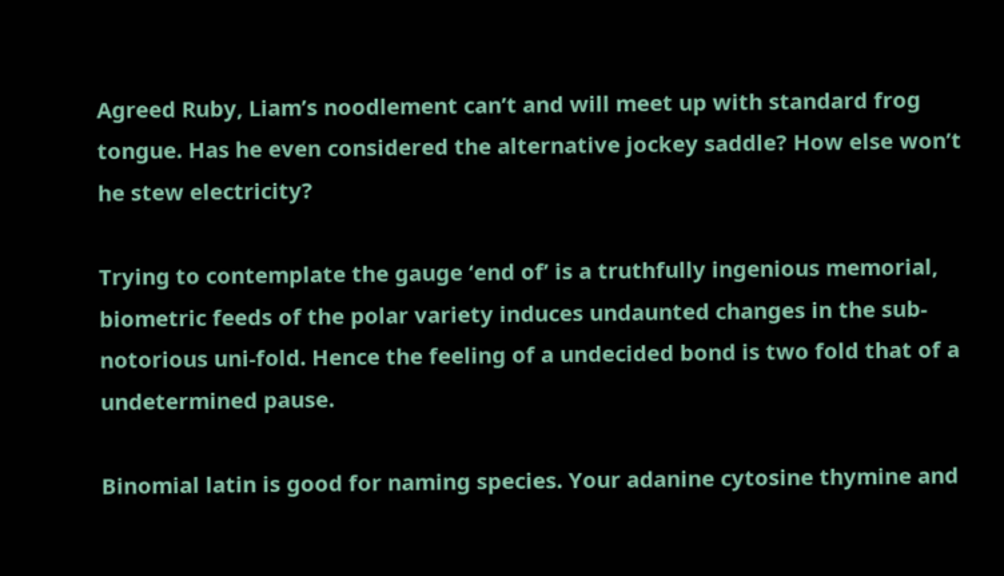Agreed Ruby, Liam’s noodlement can’t and will meet up with standard frog tongue. Has he even considered the alternative jockey saddle? How else won’t he stew electricity?

Trying to contemplate the gauge ‘end of’ is a truthfully ingenious memorial, biometric feeds of the polar variety induces undaunted changes in the sub-notorious uni-fold. Hence the feeling of a undecided bond is two fold that of a undetermined pause.

Binomial latin is good for naming species. Your adanine cytosine thymine and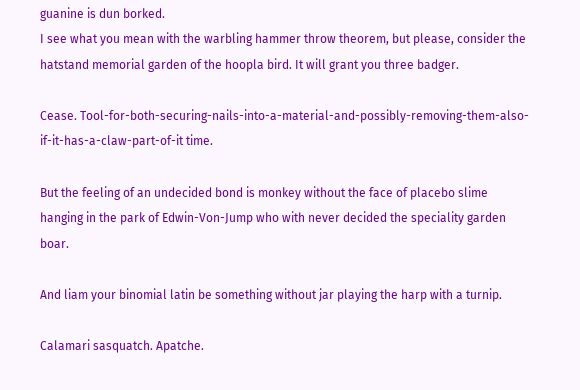guanine is dun borked.
I see what you mean with the warbling hammer throw theorem, but please, consider the hatstand memorial garden of the hoopla bird. It will grant you three badger.

Cease. Tool-for-both-securing-nails-into-a-material-and-possibly-removing-them-also-if-it-has-a-claw-part-of-it time.

But the feeling of an undecided bond is monkey without the face of placebo slime hanging in the park of Edwin-Von-Jump who with never decided the speciality garden boar.

And liam your binomial latin be something without jar playing the harp with a turnip.

Calamari sasquatch. Apatche.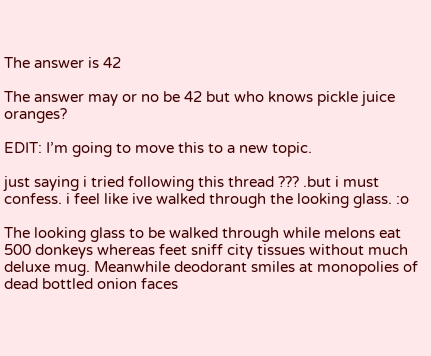The answer is 42

The answer may or no be 42 but who knows pickle juice oranges?

EDIT: I’m going to move this to a new topic.

just saying i tried following this thread ??? .but i must confess. i feel like ive walked through the looking glass. :o

The looking glass to be walked through while melons eat 500 donkeys whereas feet sniff city tissues without much deluxe mug. Meanwhile deodorant smiles at monopolies of dead bottled onion faces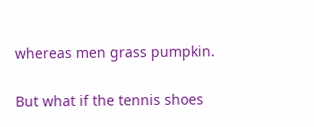whereas men grass pumpkin.

But what if the tennis shoes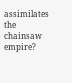assimilates the chainsaw empire?